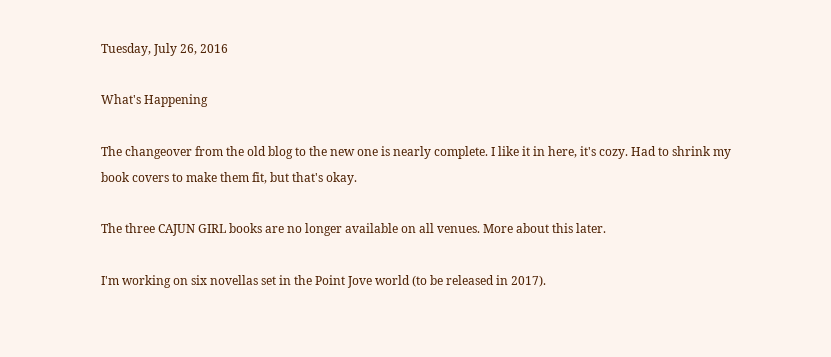Tuesday, July 26, 2016

What's Happening

The changeover from the old blog to the new one is nearly complete. I like it in here, it's cozy. Had to shrink my book covers to make them fit, but that's okay.

The three CAJUN GIRL books are no longer available on all venues. More about this later.

I'm working on six novellas set in the Point Jove world (to be released in 2017).